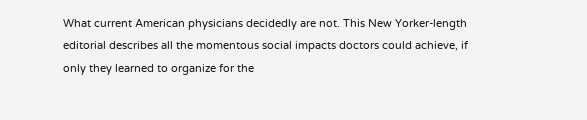What current American physicians decidedly are not. This New Yorker-length editorial describes all the momentous social impacts doctors could achieve, if only they learned to organize for the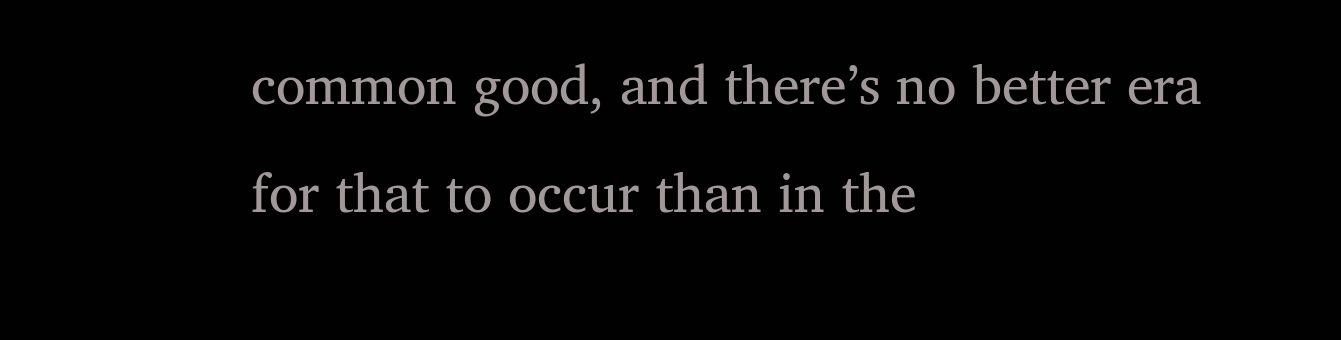common good, and there’s no better era for that to occur than in the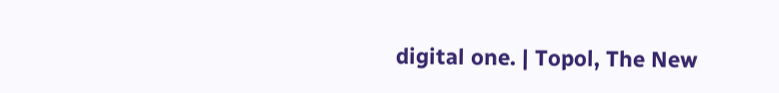digital one. | Topol, The New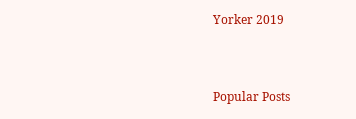Yorker 2019


Popular Posts